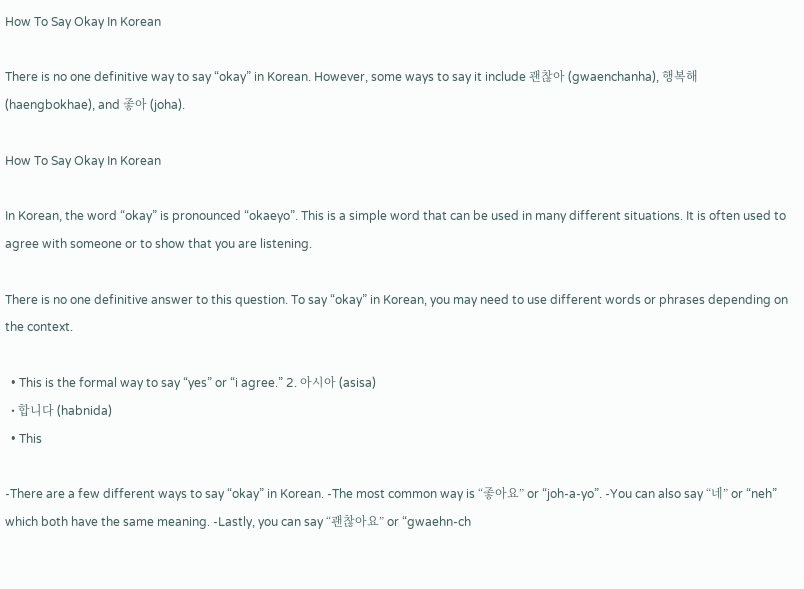How To Say Okay In Korean

There is no one definitive way to say “okay” in Korean. However, some ways to say it include 괜찮아 (gwaenchanha), 행복해 (haengbokhae), and 좋아 (joha).

How To Say Okay In Korean

In Korean, the word “okay” is pronounced “okaeyo”. This is a simple word that can be used in many different situations. It is often used to agree with someone or to show that you are listening.

There is no one definitive answer to this question. To say “okay” in Korean, you may need to use different words or phrases depending on the context.

  • This is the formal way to say “yes” or “i agree.” 2. 아시아 (asisa)
  • 합니다 (habnida)
  • This

-There are a few different ways to say “okay” in Korean. -The most common way is “좋아요” or “joh-a-yo”. -You can also say “네” or “neh” which both have the same meaning. -Lastly, you can say “괜찮아요” or “gwaehn-ch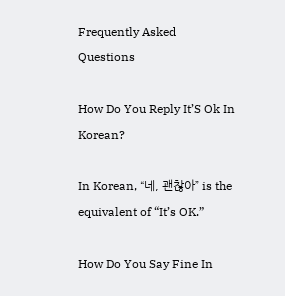Frequently Asked Questions

How Do You Reply It’S Ok In Korean?

In Korean, “네, 괜찮아” is the equivalent of “It’s OK.”

How Do You Say Fine In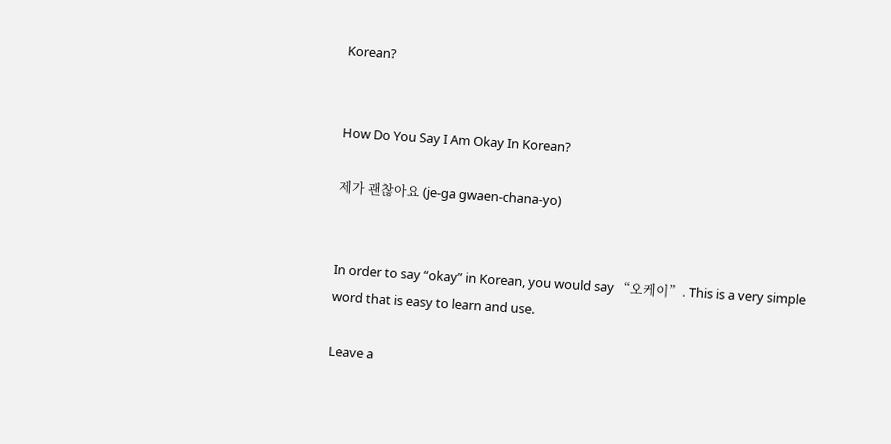Korean?


How Do You Say I Am Okay In Korean?

제가 괜찮아요 (je-ga gwaen-chana-yo)


In order to say “okay” in Korean, you would say “오케이”. This is a very simple word that is easy to learn and use.

Leave a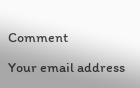Comment

Your email address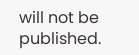will not be published.